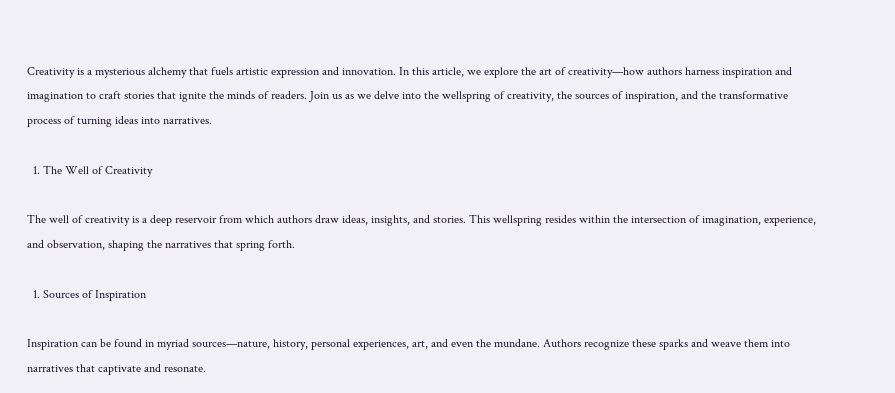Creativity is a mysterious alchemy that fuels artistic expression and innovation. In this article, we explore the art of creativity—how authors harness inspiration and imagination to craft stories that ignite the minds of readers. Join us as we delve into the wellspring of creativity, the sources of inspiration, and the transformative process of turning ideas into narratives.

  1. The Well of Creativity

The well of creativity is a deep reservoir from which authors draw ideas, insights, and stories. This wellspring resides within the intersection of imagination, experience, and observation, shaping the narratives that spring forth.

  1. Sources of Inspiration

Inspiration can be found in myriad sources—nature, history, personal experiences, art, and even the mundane. Authors recognize these sparks and weave them into narratives that captivate and resonate.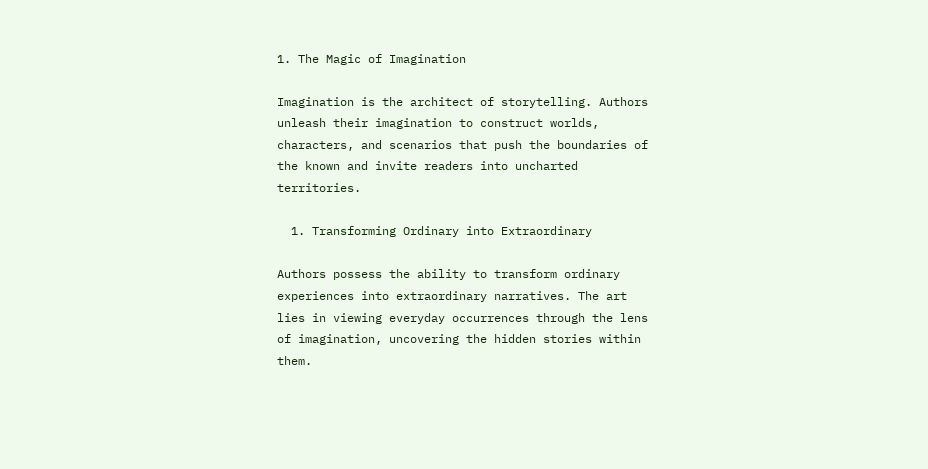1. The Magic of Imagination

Imagination is the architect of storytelling. Authors unleash their imagination to construct worlds, characters, and scenarios that push the boundaries of the known and invite readers into uncharted territories.

  1. Transforming Ordinary into Extraordinary

Authors possess the ability to transform ordinary experiences into extraordinary narratives. The art lies in viewing everyday occurrences through the lens of imagination, uncovering the hidden stories within them.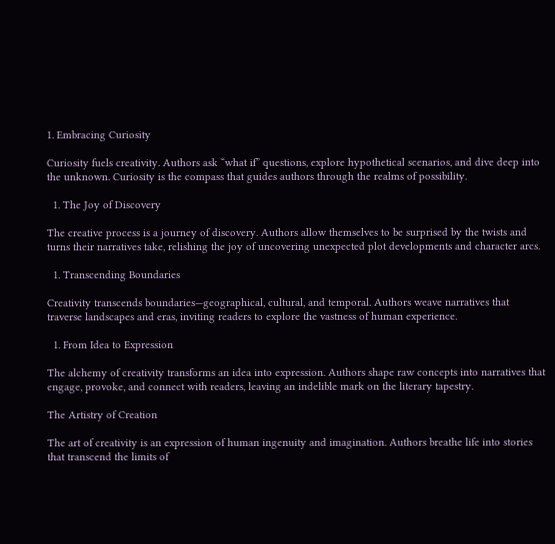1. Embracing Curiosity

Curiosity fuels creativity. Authors ask “what if” questions, explore hypothetical scenarios, and dive deep into the unknown. Curiosity is the compass that guides authors through the realms of possibility.

  1. The Joy of Discovery

The creative process is a journey of discovery. Authors allow themselves to be surprised by the twists and turns their narratives take, relishing the joy of uncovering unexpected plot developments and character arcs.

  1. Transcending Boundaries

Creativity transcends boundaries—geographical, cultural, and temporal. Authors weave narratives that traverse landscapes and eras, inviting readers to explore the vastness of human experience.

  1. From Idea to Expression

The alchemy of creativity transforms an idea into expression. Authors shape raw concepts into narratives that engage, provoke, and connect with readers, leaving an indelible mark on the literary tapestry.

The Artistry of Creation

The art of creativity is an expression of human ingenuity and imagination. Authors breathe life into stories that transcend the limits of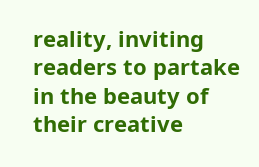reality, inviting readers to partake in the beauty of their creative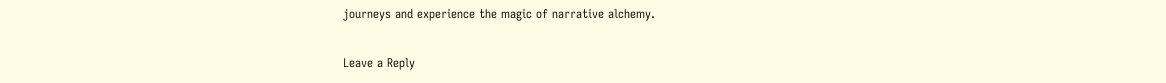journeys and experience the magic of narrative alchemy.

Leave a Reply